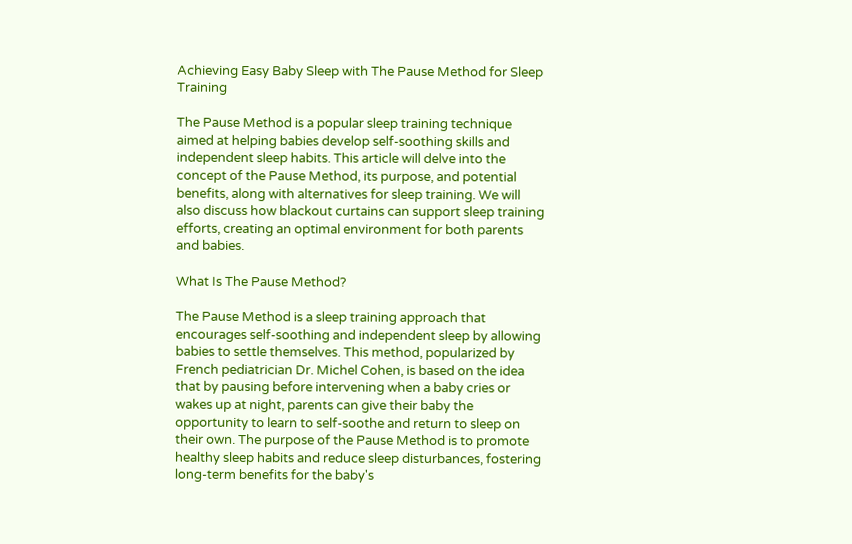Achieving Easy Baby Sleep with The Pause Method for Sleep Training

The Pause Method is a popular sleep training technique aimed at helping babies develop self-soothing skills and independent sleep habits. This article will delve into the concept of the Pause Method, its purpose, and potential benefits, along with alternatives for sleep training. We will also discuss how blackout curtains can support sleep training efforts, creating an optimal environment for both parents and babies.

What Is The Pause Method?

The Pause Method is a sleep training approach that encourages self-soothing and independent sleep by allowing babies to settle themselves. This method, popularized by French pediatrician Dr. Michel Cohen, is based on the idea that by pausing before intervening when a baby cries or wakes up at night, parents can give their baby the opportunity to learn to self-soothe and return to sleep on their own. The purpose of the Pause Method is to promote healthy sleep habits and reduce sleep disturbances, fostering long-term benefits for the baby's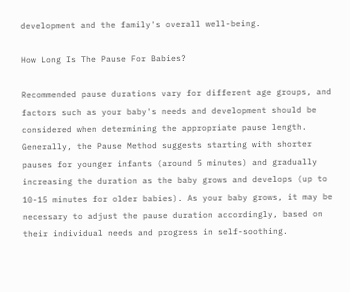development and the family's overall well-being.

How Long Is The Pause For Babies?

Recommended pause durations vary for different age groups, and factors such as your baby's needs and development should be considered when determining the appropriate pause length. Generally, the Pause Method suggests starting with shorter pauses for younger infants (around 5 minutes) and gradually increasing the duration as the baby grows and develops (up to 10-15 minutes for older babies). As your baby grows, it may be necessary to adjust the pause duration accordingly, based on their individual needs and progress in self-soothing.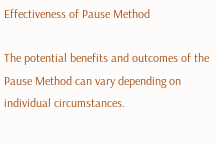Effectiveness of Pause Method

The potential benefits and outcomes of the Pause Method can vary depending on individual circumstances.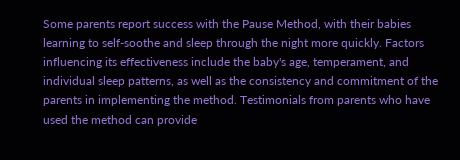Some parents report success with the Pause Method, with their babies learning to self-soothe and sleep through the night more quickly. Factors influencing its effectiveness include the baby's age, temperament, and individual sleep patterns, as well as the consistency and commitment of the parents in implementing the method. Testimonials from parents who have used the method can provide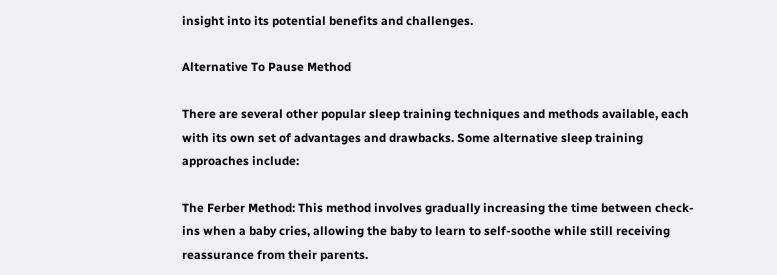insight into its potential benefits and challenges.

Alternative To Pause Method

There are several other popular sleep training techniques and methods available, each with its own set of advantages and drawbacks. Some alternative sleep training approaches include:

The Ferber Method: This method involves gradually increasing the time between check-ins when a baby cries, allowing the baby to learn to self-soothe while still receiving reassurance from their parents.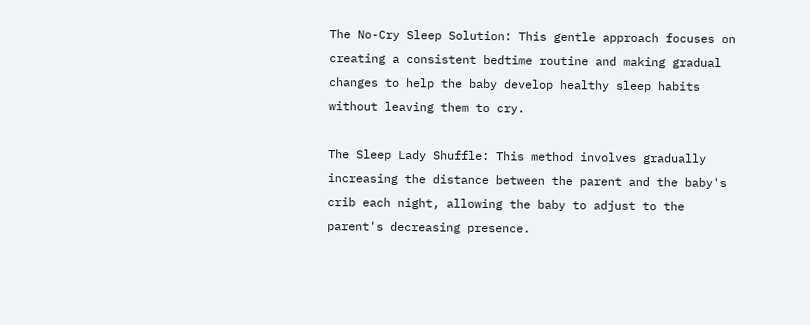The No-Cry Sleep Solution: This gentle approach focuses on creating a consistent bedtime routine and making gradual changes to help the baby develop healthy sleep habits without leaving them to cry.

The Sleep Lady Shuffle: This method involves gradually increasing the distance between the parent and the baby's crib each night, allowing the baby to adjust to the parent's decreasing presence.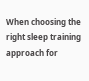When choosing the right sleep training approach for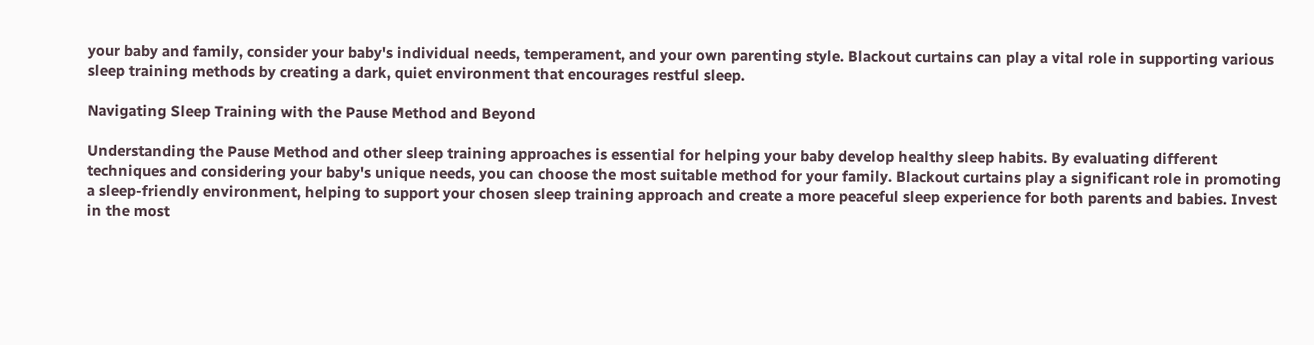your baby and family, consider your baby's individual needs, temperament, and your own parenting style. Blackout curtains can play a vital role in supporting various sleep training methods by creating a dark, quiet environment that encourages restful sleep.

Navigating Sleep Training with the Pause Method and Beyond

Understanding the Pause Method and other sleep training approaches is essential for helping your baby develop healthy sleep habits. By evaluating different techniques and considering your baby's unique needs, you can choose the most suitable method for your family. Blackout curtains play a significant role in promoting a sleep-friendly environment, helping to support your chosen sleep training approach and create a more peaceful sleep experience for both parents and babies. Invest in the most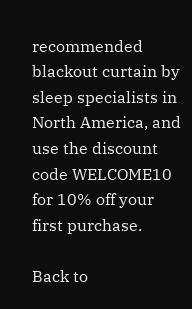recommended blackout curtain by sleep specialists in North America, and use the discount code WELCOME10 for 10% off your first purchase.

Back to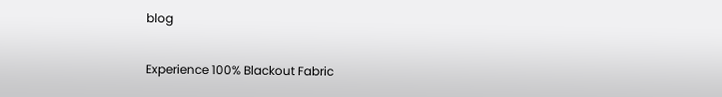blog

Experience 100% Blackout Fabric